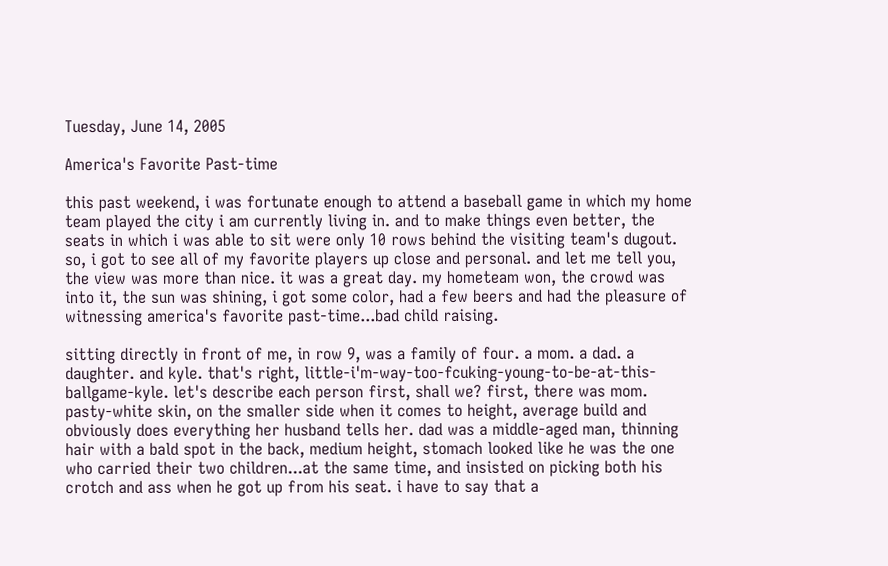Tuesday, June 14, 2005

America's Favorite Past-time

this past weekend, i was fortunate enough to attend a baseball game in which my home team played the city i am currently living in. and to make things even better, the seats in which i was able to sit were only 10 rows behind the visiting team's dugout. so, i got to see all of my favorite players up close and personal. and let me tell you, the view was more than nice. it was a great day. my hometeam won, the crowd was into it, the sun was shining, i got some color, had a few beers and had the pleasure of witnessing america's favorite past-time...bad child raising.

sitting directly in front of me, in row 9, was a family of four. a mom. a dad. a daughter. and kyle. that's right, little-i'm-way-too-fcuking-young-to-be-at-this-ballgame-kyle. let's describe each person first, shall we? first, there was mom. pasty-white skin, on the smaller side when it comes to height, average build and obviously does everything her husband tells her. dad was a middle-aged man, thinning hair with a bald spot in the back, medium height, stomach looked like he was the one who carried their two children...at the same time, and insisted on picking both his crotch and ass when he got up from his seat. i have to say that a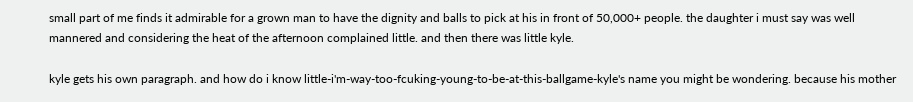small part of me finds it admirable for a grown man to have the dignity and balls to pick at his in front of 50,000+ people. the daughter i must say was well mannered and considering the heat of the afternoon complained little. and then there was little kyle.

kyle gets his own paragraph. and how do i know little-i'm-way-too-fcuking-young-to-be-at-this-ballgame-kyle's name you might be wondering. because his mother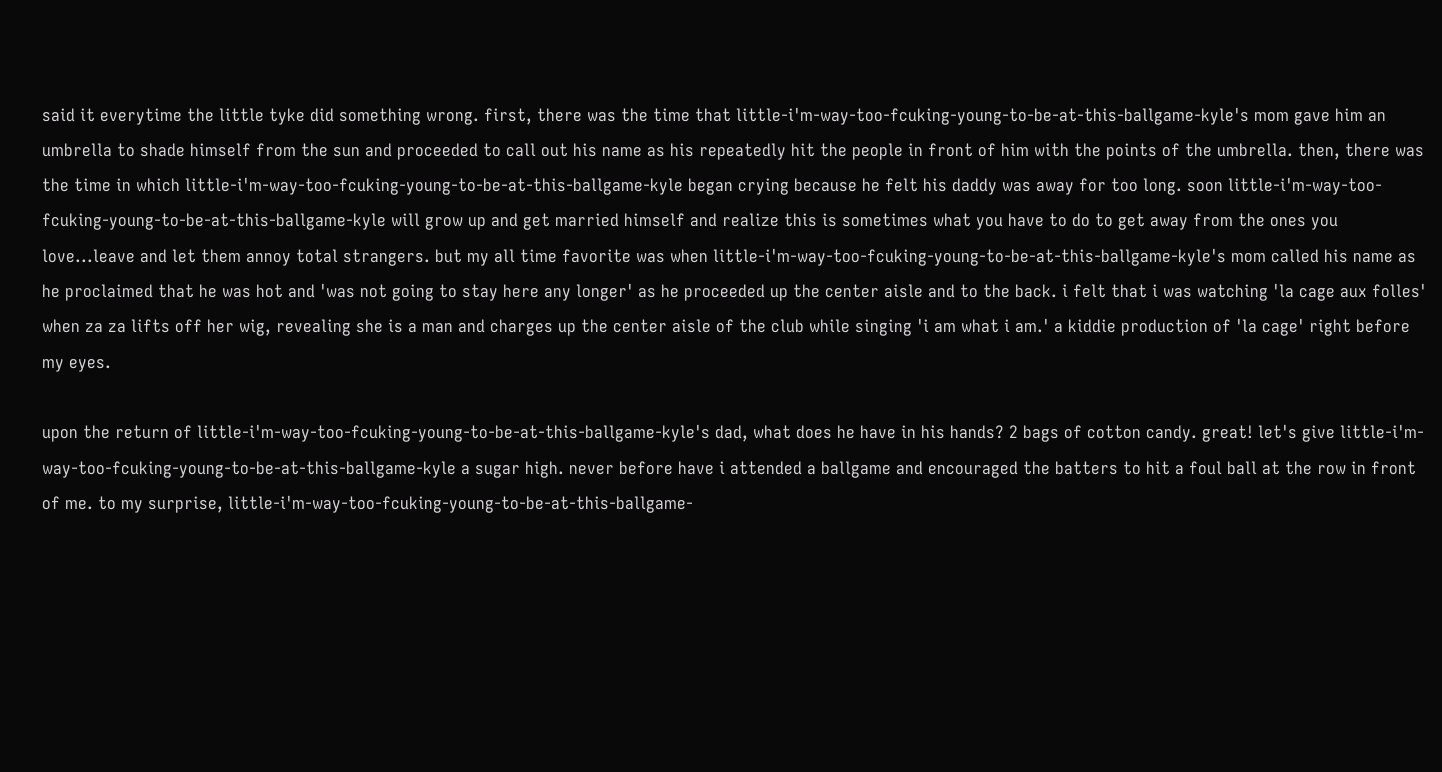said it everytime the little tyke did something wrong. first, there was the time that little-i'm-way-too-fcuking-young-to-be-at-this-ballgame-kyle's mom gave him an umbrella to shade himself from the sun and proceeded to call out his name as his repeatedly hit the people in front of him with the points of the umbrella. then, there was the time in which little-i'm-way-too-fcuking-young-to-be-at-this-ballgame-kyle began crying because he felt his daddy was away for too long. soon little-i'm-way-too-fcuking-young-to-be-at-this-ballgame-kyle will grow up and get married himself and realize this is sometimes what you have to do to get away from the ones you love...leave and let them annoy total strangers. but my all time favorite was when little-i'm-way-too-fcuking-young-to-be-at-this-ballgame-kyle's mom called his name as he proclaimed that he was hot and 'was not going to stay here any longer' as he proceeded up the center aisle and to the back. i felt that i was watching 'la cage aux folles' when za za lifts off her wig, revealing she is a man and charges up the center aisle of the club while singing 'i am what i am.' a kiddie production of 'la cage' right before my eyes.

upon the return of little-i'm-way-too-fcuking-young-to-be-at-this-ballgame-kyle's dad, what does he have in his hands? 2 bags of cotton candy. great! let's give little-i'm-way-too-fcuking-young-to-be-at-this-ballgame-kyle a sugar high. never before have i attended a ballgame and encouraged the batters to hit a foul ball at the row in front of me. to my surprise, little-i'm-way-too-fcuking-young-to-be-at-this-ballgame-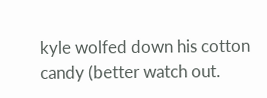kyle wolfed down his cotton candy (better watch out.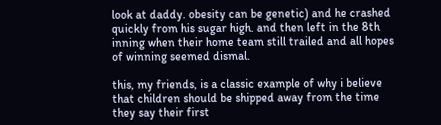look at daddy. obesity can be genetic) and he crashed quickly from his sugar high. and then left in the 8th inning when their home team still trailed and all hopes of winning seemed dismal.

this, my friends, is a classic example of why i believe that children should be shipped away from the time they say their first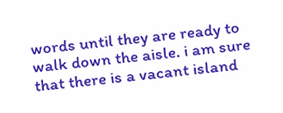words until they are ready to walk down the aisle. i am sure that there is a vacant island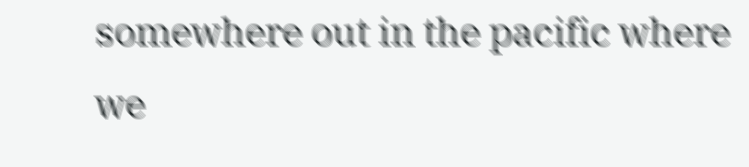somewhere out in the pacific where we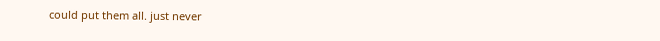could put them all. just never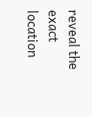reveal the exact location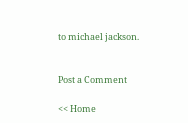to michael jackson.


Post a Comment

<< Home